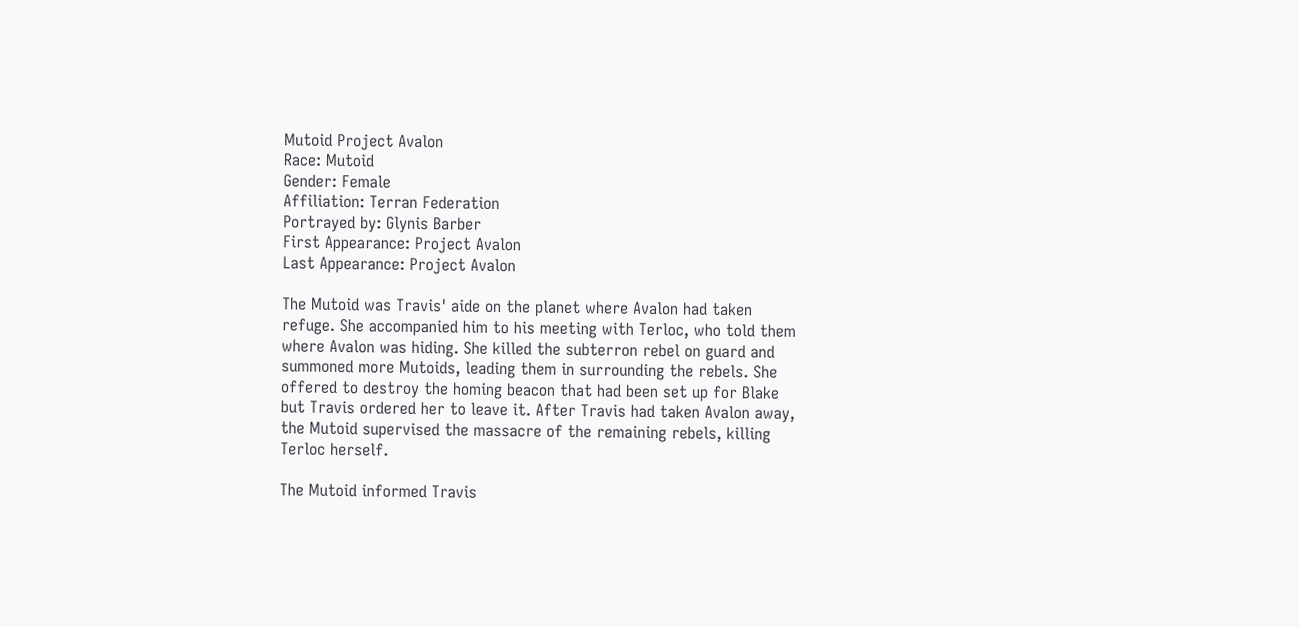Mutoid Project Avalon
Race: Mutoid
Gender: Female
Affiliation: Terran Federation
Portrayed by: Glynis Barber
First Appearance: Project Avalon
Last Appearance: Project Avalon

The Mutoid was Travis' aide on the planet where Avalon had taken refuge. She accompanied him to his meeting with Terloc, who told them where Avalon was hiding. She killed the subterron rebel on guard and summoned more Mutoids, leading them in surrounding the rebels. She offered to destroy the homing beacon that had been set up for Blake but Travis ordered her to leave it. After Travis had taken Avalon away, the Mutoid supervised the massacre of the remaining rebels, killing Terloc herself.

The Mutoid informed Travis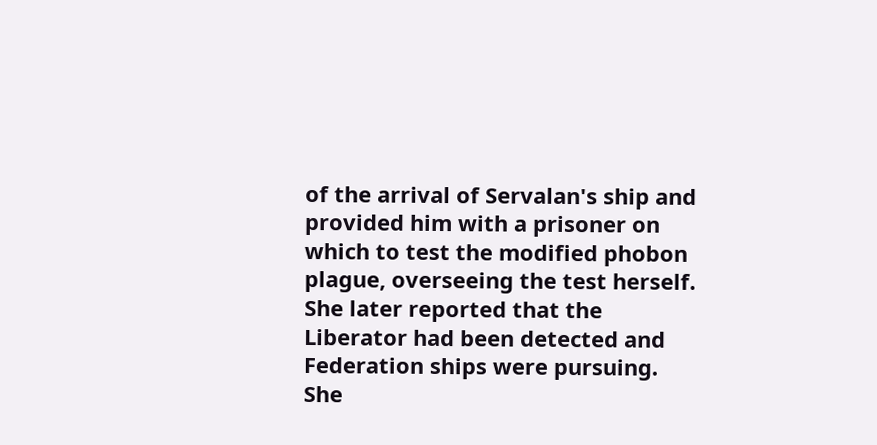of the arrival of Servalan's ship and provided him with a prisoner on which to test the modified phobon plague, overseeing the test herself. She later reported that the Liberator had been detected and Federation ships were pursuing. She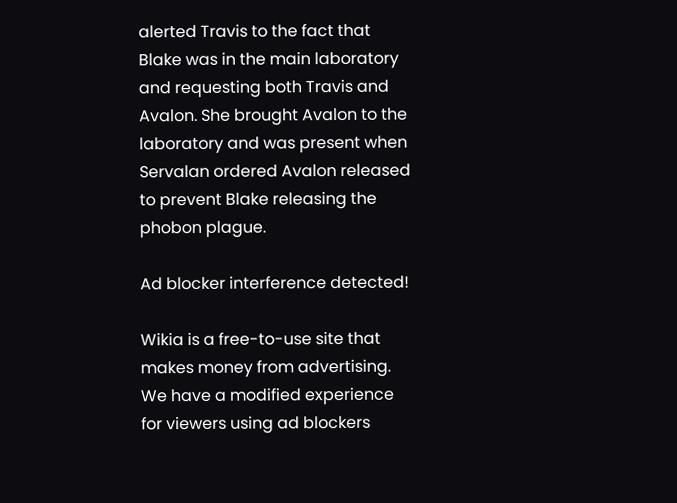alerted Travis to the fact that Blake was in the main laboratory and requesting both Travis and Avalon. She brought Avalon to the laboratory and was present when Servalan ordered Avalon released to prevent Blake releasing the phobon plague.

Ad blocker interference detected!

Wikia is a free-to-use site that makes money from advertising. We have a modified experience for viewers using ad blockers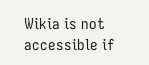Wikia is not accessible if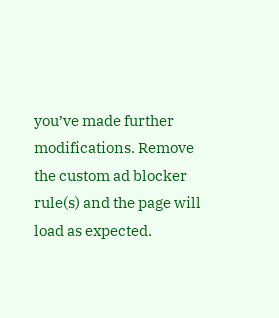you’ve made further modifications. Remove the custom ad blocker rule(s) and the page will load as expected.